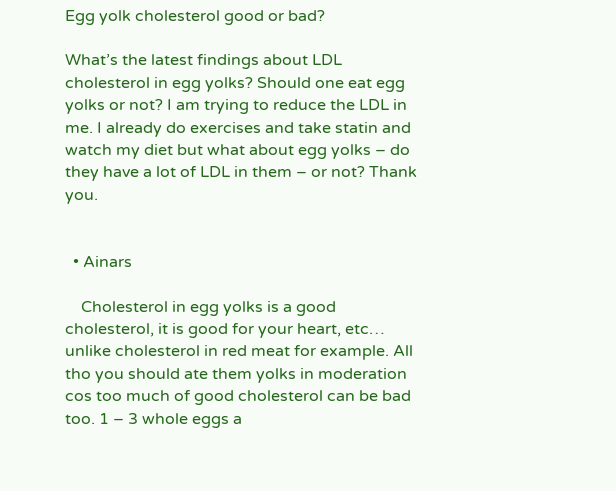Egg yolk cholesterol good or bad?

What’s the latest findings about LDL cholesterol in egg yolks? Should one eat egg yolks or not? I am trying to reduce the LDL in me. I already do exercises and take statin and watch my diet but what about egg yolks – do they have a lot of LDL in them – or not? Thank you.


  • Ainars

    Cholesterol in egg yolks is a good cholesterol, it is good for your heart, etc… unlike cholesterol in red meat for example. All tho you should ate them yolks in moderation cos too much of good cholesterol can be bad too. 1 – 3 whole eggs a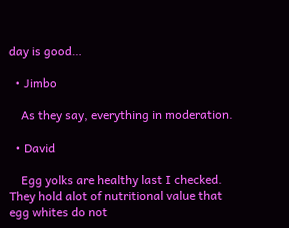day is good…

  • Jimbo

    As they say, everything in moderation.

  • David

    Egg yolks are healthy last I checked. They hold alot of nutritional value that egg whites do not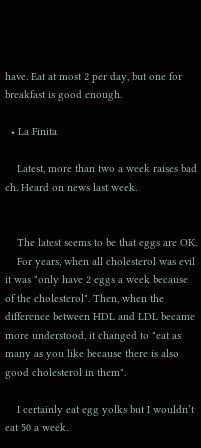have. Eat at most 2 per day, but one for breakfast is good enough.

  • La Finita

    Latest, more than two a week raises bad ch. Heard on news last week.


    The latest seems to be that eggs are OK.
    For years, when all cholesterol was evil it was "only have 2 eggs a week because of the cholesterol". Then, when the difference between HDL and LDL became more understood, it changed to "eat as many as you like because there is also good cholesterol in them".

    I certainly eat egg yolks but I wouldn’t eat 50 a week.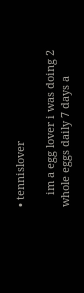• tennislover

    im a egg lover i was doing 2 whole eggs daily 7 days a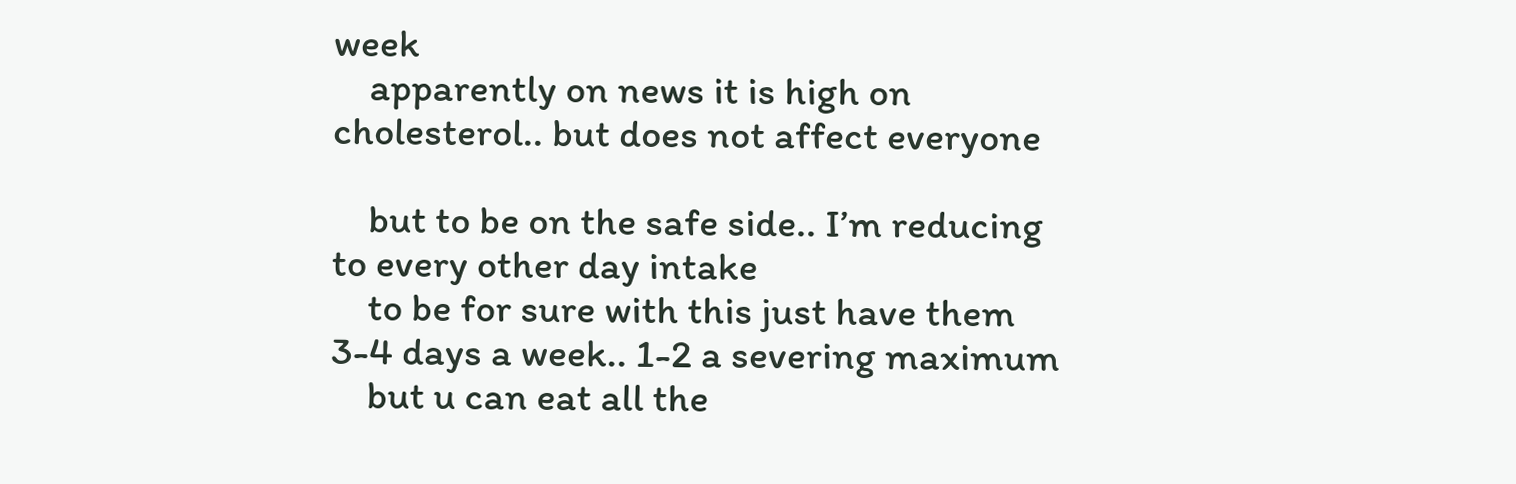week
    apparently on news it is high on cholesterol.. but does not affect everyone

    but to be on the safe side.. I’m reducing to every other day intake
    to be for sure with this just have them 3-4 days a week.. 1-2 a severing maximum
    but u can eat all the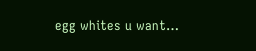egg whites u want…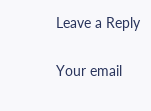Leave a Reply

Your email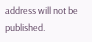address will not be published.